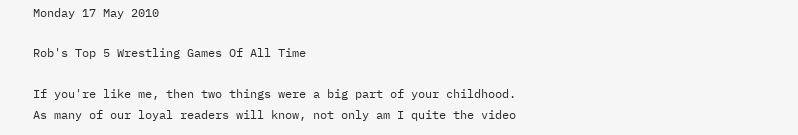Monday 17 May 2010

Rob's Top 5 Wrestling Games Of All Time

If you're like me, then two things were a big part of your childhood. As many of our loyal readers will know, not only am I quite the video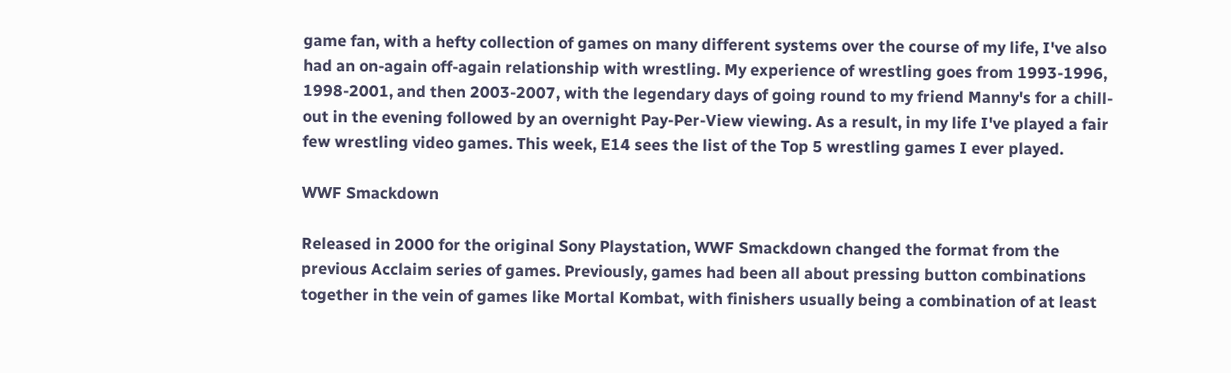game fan, with a hefty collection of games on many different systems over the course of my life, I've also had an on-again off-again relationship with wrestling. My experience of wrestling goes from 1993-1996, 1998-2001, and then 2003-2007, with the legendary days of going round to my friend Manny's for a chill-out in the evening followed by an overnight Pay-Per-View viewing. As a result, in my life I've played a fair few wrestling video games. This week, E14 sees the list of the Top 5 wrestling games I ever played.

WWF Smackdown

Released in 2000 for the original Sony Playstation, WWF Smackdown changed the format from the previous Acclaim series of games. Previously, games had been all about pressing button combinations together in the vein of games like Mortal Kombat, with finishers usually being a combination of at least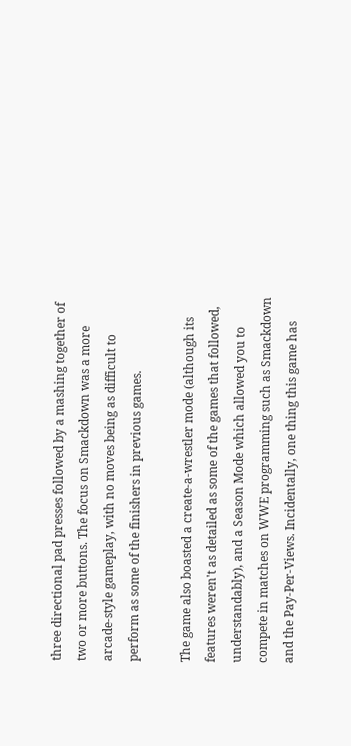three directional pad presses followed by a mashing together of two or more buttons. The focus on Smackdown was a more arcade-style gameplay, with no moves being as difficult to perform as some of the finishers in previous games.

The game also boasted a create-a-wrestler mode (although its features weren't as detailed as some of the games that followed, understandably), and a Season Mode which allowed you to compete in matches on WWE programming such as Smackdown and the Pay-Per-Views. Incidentally, one thing this game has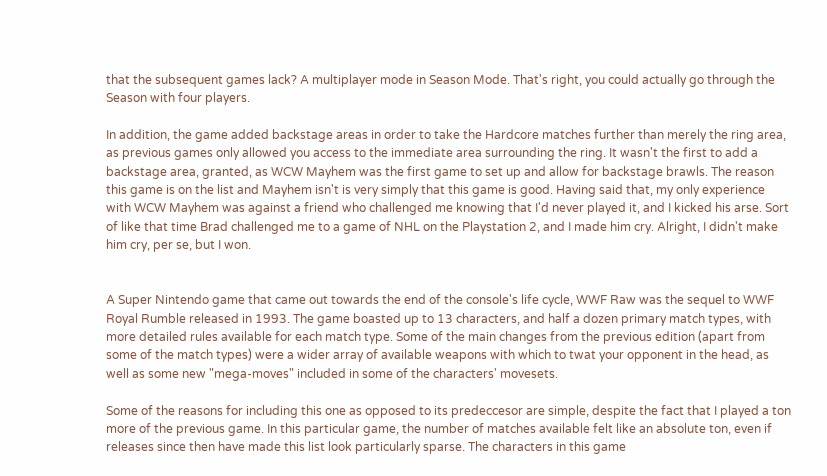that the subsequent games lack? A multiplayer mode in Season Mode. That's right, you could actually go through the Season with four players.

In addition, the game added backstage areas in order to take the Hardcore matches further than merely the ring area, as previous games only allowed you access to the immediate area surrounding the ring. It wasn't the first to add a backstage area, granted, as WCW Mayhem was the first game to set up and allow for backstage brawls. The reason this game is on the list and Mayhem isn't is very simply that this game is good. Having said that, my only experience with WCW Mayhem was against a friend who challenged me knowing that I'd never played it, and I kicked his arse. Sort of like that time Brad challenged me to a game of NHL on the Playstation 2, and I made him cry. Alright, I didn't make him cry, per se, but I won.


A Super Nintendo game that came out towards the end of the console's life cycle, WWF Raw was the sequel to WWF Royal Rumble released in 1993. The game boasted up to 13 characters, and half a dozen primary match types, with more detailed rules available for each match type. Some of the main changes from the previous edition (apart from some of the match types) were a wider array of available weapons with which to twat your opponent in the head, as well as some new "mega-moves" included in some of the characters' movesets.

Some of the reasons for including this one as opposed to its predeccesor are simple, despite the fact that I played a ton more of the previous game. In this particular game, the number of matches available felt like an absolute ton, even if releases since then have made this list look particularly sparse. The characters in this game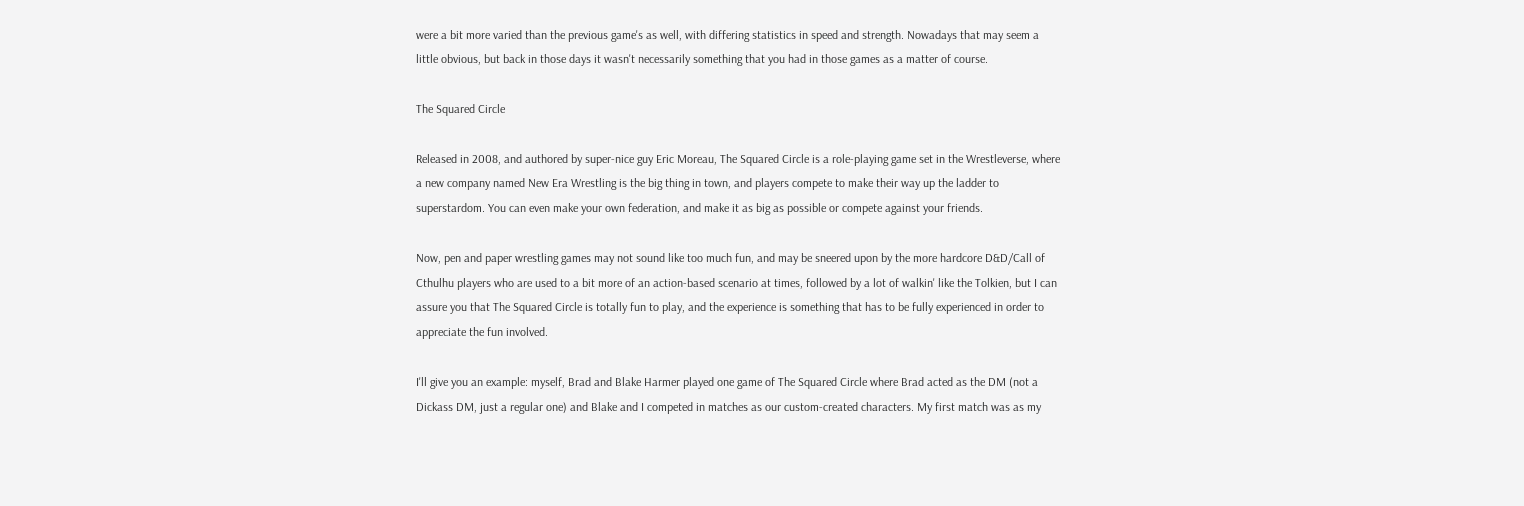were a bit more varied than the previous game's as well, with differing statistics in speed and strength. Nowadays that may seem a little obvious, but back in those days it wasn't necessarily something that you had in those games as a matter of course.

The Squared Circle

Released in 2008, and authored by super-nice guy Eric Moreau, The Squared Circle is a role-playing game set in the Wrestleverse, where a new company named New Era Wrestling is the big thing in town, and players compete to make their way up the ladder to superstardom. You can even make your own federation, and make it as big as possible or compete against your friends.

Now, pen and paper wrestling games may not sound like too much fun, and may be sneered upon by the more hardcore D&D/Call of Cthulhu players who are used to a bit more of an action-based scenario at times, followed by a lot of walkin' like the Tolkien, but I can assure you that The Squared Circle is totally fun to play, and the experience is something that has to be fully experienced in order to appreciate the fun involved.

I'll give you an example: myself, Brad and Blake Harmer played one game of The Squared Circle where Brad acted as the DM (not a Dickass DM, just a regular one) and Blake and I competed in matches as our custom-created characters. My first match was as my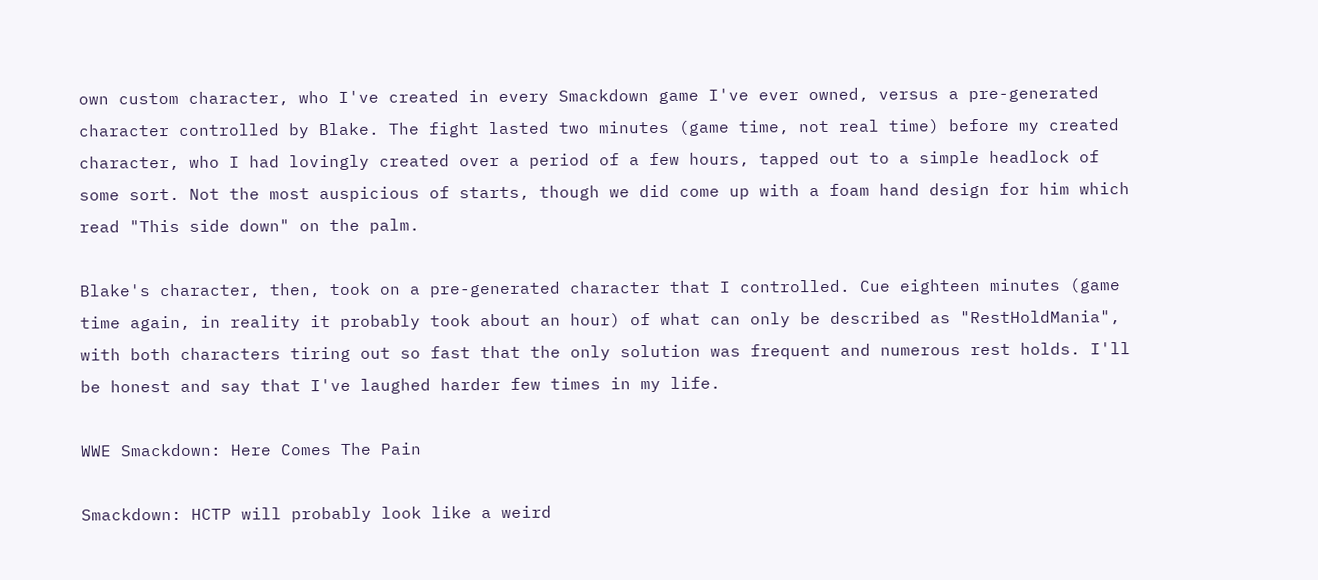own custom character, who I've created in every Smackdown game I've ever owned, versus a pre-generated character controlled by Blake. The fight lasted two minutes (game time, not real time) before my created character, who I had lovingly created over a period of a few hours, tapped out to a simple headlock of some sort. Not the most auspicious of starts, though we did come up with a foam hand design for him which read "This side down" on the palm.

Blake's character, then, took on a pre-generated character that I controlled. Cue eighteen minutes (game time again, in reality it probably took about an hour) of what can only be described as "RestHoldMania", with both characters tiring out so fast that the only solution was frequent and numerous rest holds. I'll be honest and say that I've laughed harder few times in my life.

WWE Smackdown: Here Comes The Pain

Smackdown: HCTP will probably look like a weird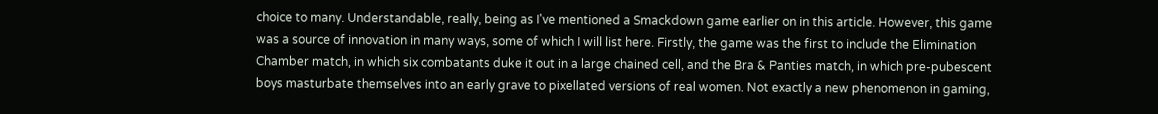choice to many. Understandable, really, being as I've mentioned a Smackdown game earlier on in this article. However, this game was a source of innovation in many ways, some of which I will list here. Firstly, the game was the first to include the Elimination Chamber match, in which six combatants duke it out in a large chained cell, and the Bra & Panties match, in which pre-pubescent boys masturbate themselves into an early grave to pixellated versions of real women. Not exactly a new phenomenon in gaming,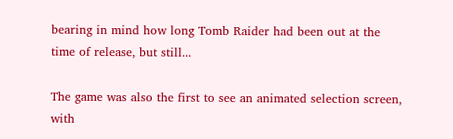bearing in mind how long Tomb Raider had been out at the time of release, but still...

The game was also the first to see an animated selection screen, with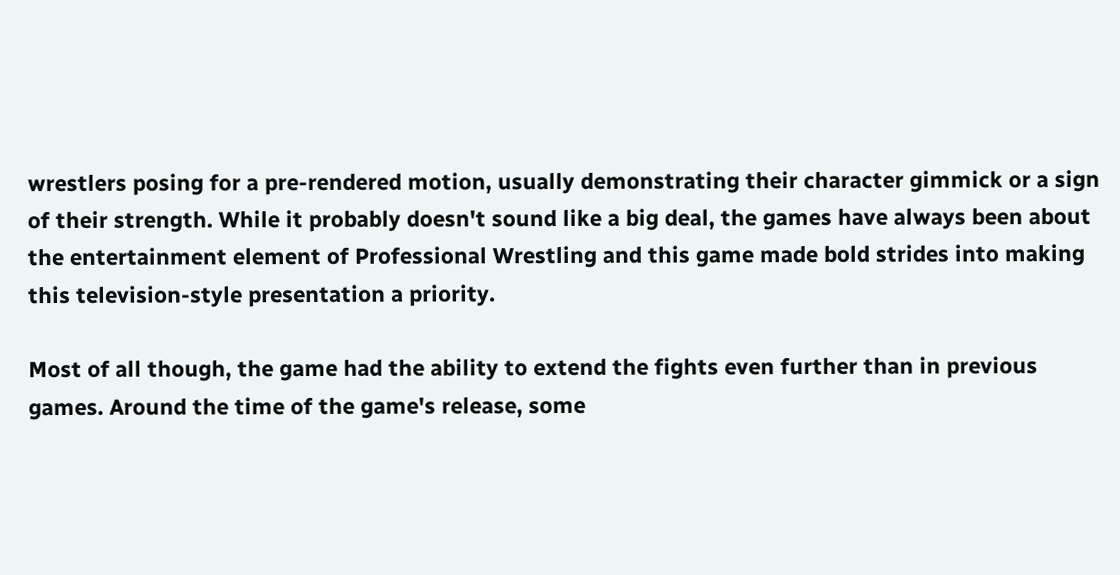wrestlers posing for a pre-rendered motion, usually demonstrating their character gimmick or a sign of their strength. While it probably doesn't sound like a big deal, the games have always been about the entertainment element of Professional Wrestling and this game made bold strides into making this television-style presentation a priority.

Most of all though, the game had the ability to extend the fights even further than in previous games. Around the time of the game's release, some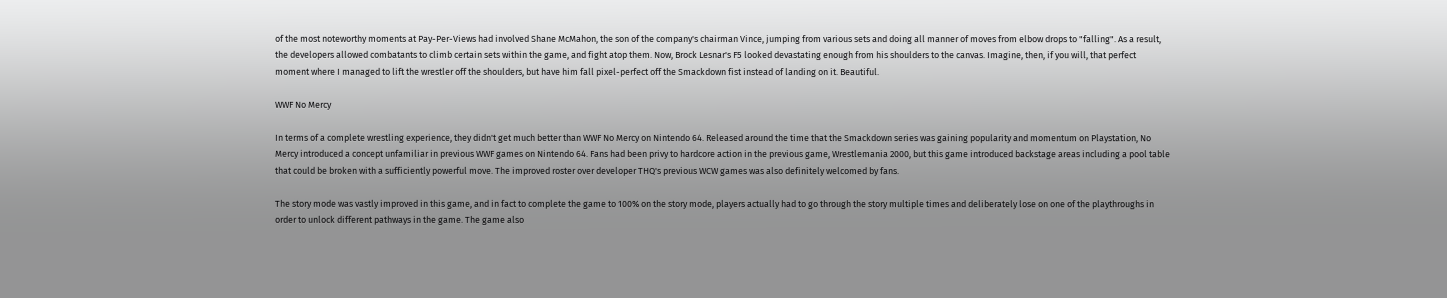of the most noteworthy moments at Pay-Per-Views had involved Shane McMahon, the son of the company's chairman Vince, jumping from various sets and doing all manner of moves from elbow drops to "falling". As a result, the developers allowed combatants to climb certain sets within the game, and fight atop them. Now, Brock Lesnar's F5 looked devastating enough from his shoulders to the canvas. Imagine, then, if you will, that perfect moment where I managed to lift the wrestler off the shoulders, but have him fall pixel-perfect off the Smackdown fist instead of landing on it. Beautiful.

WWF No Mercy

In terms of a complete wrestling experience, they didn't get much better than WWF No Mercy on Nintendo 64. Released around the time that the Smackdown series was gaining popularity and momentum on Playstation, No Mercy introduced a concept unfamiliar in previous WWF games on Nintendo 64. Fans had been privy to hardcore action in the previous game, Wrestlemania 2000, but this game introduced backstage areas including a pool table that could be broken with a sufficiently powerful move. The improved roster over developer THQ's previous WCW games was also definitely welcomed by fans.

The story mode was vastly improved in this game, and in fact to complete the game to 100% on the story mode, players actually had to go through the story multiple times and deliberately lose on one of the playthroughs in order to unlock different pathways in the game. The game also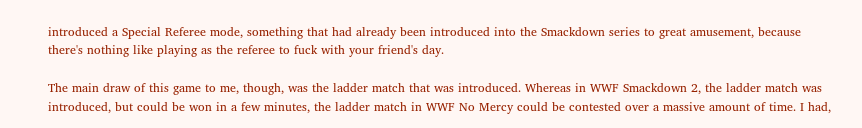introduced a Special Referee mode, something that had already been introduced into the Smackdown series to great amusement, because there's nothing like playing as the referee to fuck with your friend's day.

The main draw of this game to me, though, was the ladder match that was introduced. Whereas in WWF Smackdown 2, the ladder match was introduced, but could be won in a few minutes, the ladder match in WWF No Mercy could be contested over a massive amount of time. I had,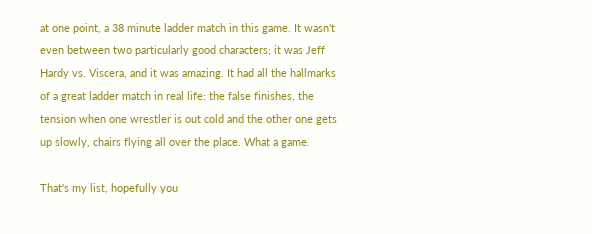at one point, a 38 minute ladder match in this game. It wasn't even between two particularly good characters; it was Jeff Hardy vs. Viscera, and it was amazing. It had all the hallmarks of a great ladder match in real life: the false finishes, the tension when one wrestler is out cold and the other one gets up slowly, chairs flying all over the place. What a game.

That's my list, hopefully you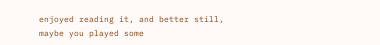enjoyed reading it, and better still, maybe you played some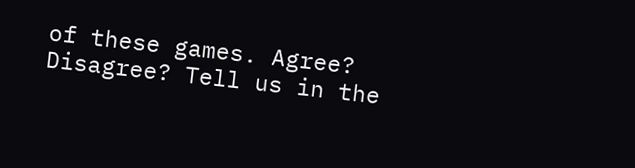of these games. Agree? Disagree? Tell us in the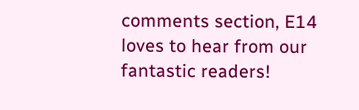comments section, E14 loves to hear from our fantastic readers!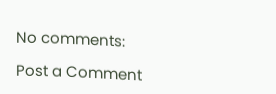No comments:

Post a Comment